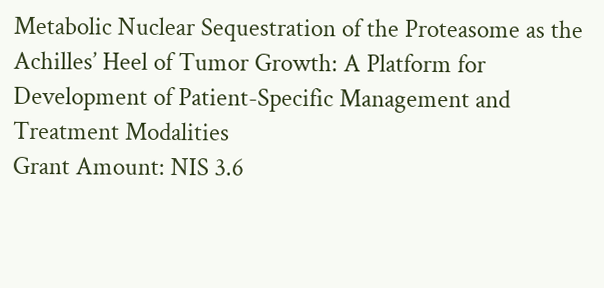Metabolic Nuclear Sequestration of the Proteasome as the Achilles’ Heel of Tumor Growth: A Platform for Development of Patient-Specific Management and Treatment Modalities
Grant Amount: NIS 3.6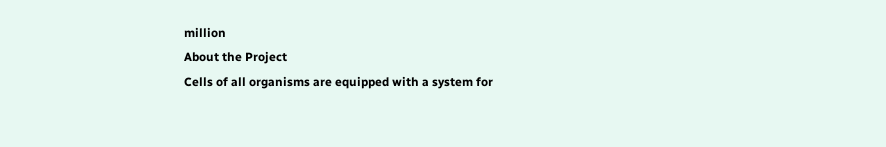million
About the Project
Cells of all organisms are equipped with a system for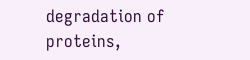degradation of proteins,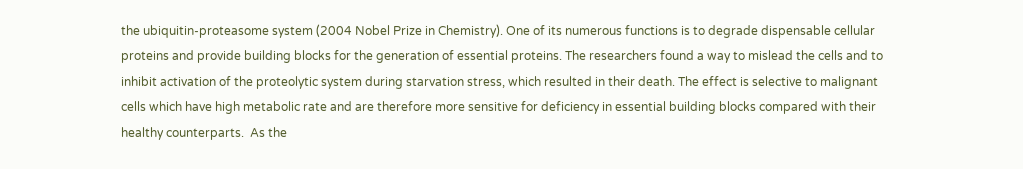the ubiquitin-proteasome system (2004 Nobel Prize in Chemistry). One of its numerous functions is to degrade dispensable cellular proteins and provide building blocks for the generation of essential proteins. The researchers found a way to mislead the cells and to inhibit activation of the proteolytic system during starvation stress, which resulted in their death. The effect is selective to malignant cells which have high metabolic rate and are therefore more sensitive for deficiency in essential building blocks compared with their healthy counterparts.  As the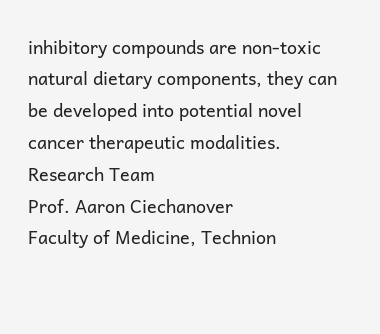inhibitory compounds are non-toxic natural dietary components, they can be developed into potential novel cancer therapeutic modalities.
Research Team
Prof. Aaron Ciechanover
Faculty of Medicine, Technion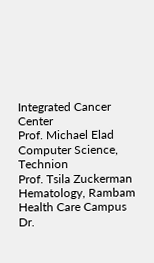Integrated Cancer Center
Prof. Michael Elad
Computer Science, Technion
Prof. Tsila Zuckerman
Hematology, Rambam Health Care Campus
Dr.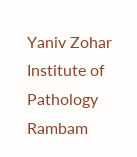Yaniv Zohar
Institute of Pathology Rambam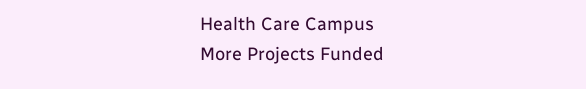Health Care Campus
More Projects Funded